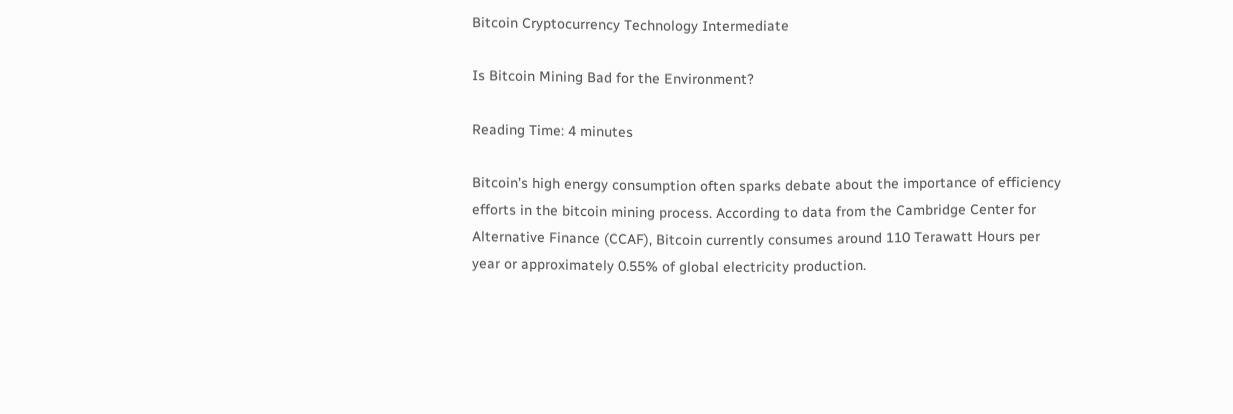Bitcoin Cryptocurrency Technology Intermediate

Is Bitcoin Mining Bad for the Environment?

Reading Time: 4 minutes

Bitcoin’s high energy consumption often sparks debate about the importance of efficiency efforts in the bitcoin mining process. According to data from the Cambridge Center for Alternative Finance (CCAF), Bitcoin currently consumes around 110 Terawatt Hours per year or approximately 0.55% of global electricity production.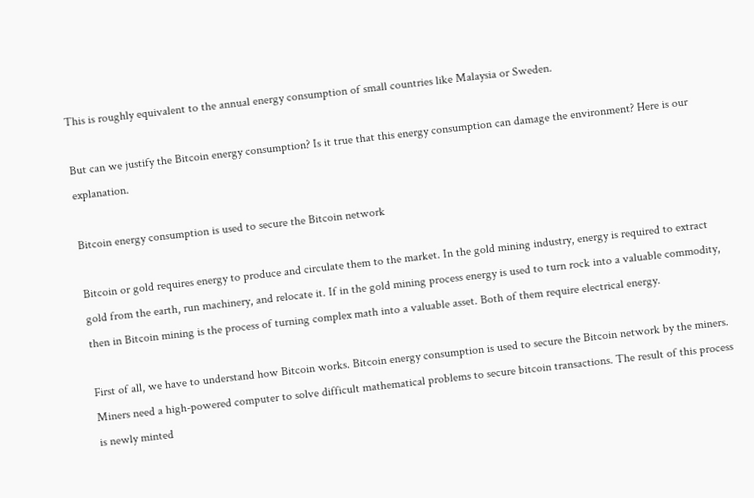This is roughly equivalent to the annual energy consumption of small countries like Malaysia or Sweden.

But can we justify the Bitcoin energy consumption? Is it true that this energy consumption can damage the environment? Here is our explanation.

Bitcoin energy consumption is used to secure the Bitcoin network

Bitcoin or gold requires energy to produce and circulate them to the market. In the gold mining industry, energy is required to extract gold from the earth, run machinery, and relocate it. If in the gold mining process energy is used to turn rock into a valuable commodity, then in Bitcoin mining is the process of turning complex math into a valuable asset. Both of them require electrical energy.

First of all, we have to understand how Bitcoin works. Bitcoin energy consumption is used to secure the Bitcoin network by the miners. Miners need a high-powered computer to solve difficult mathematical problems to secure bitcoin transactions. The result of this process is newly minted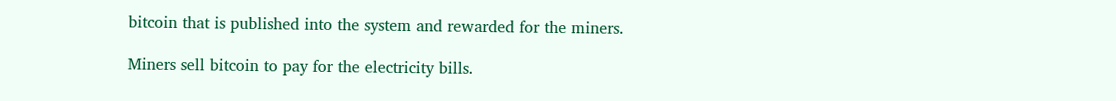bitcoin that is published into the system and rewarded for the miners.

Miners sell bitcoin to pay for the electricity bills.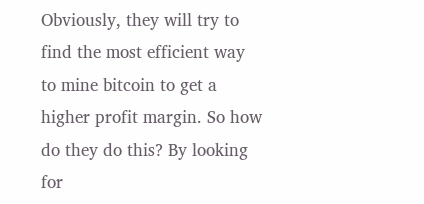Obviously, they will try to find the most efficient way to mine bitcoin to get a higher profit margin. So how do they do this? By looking for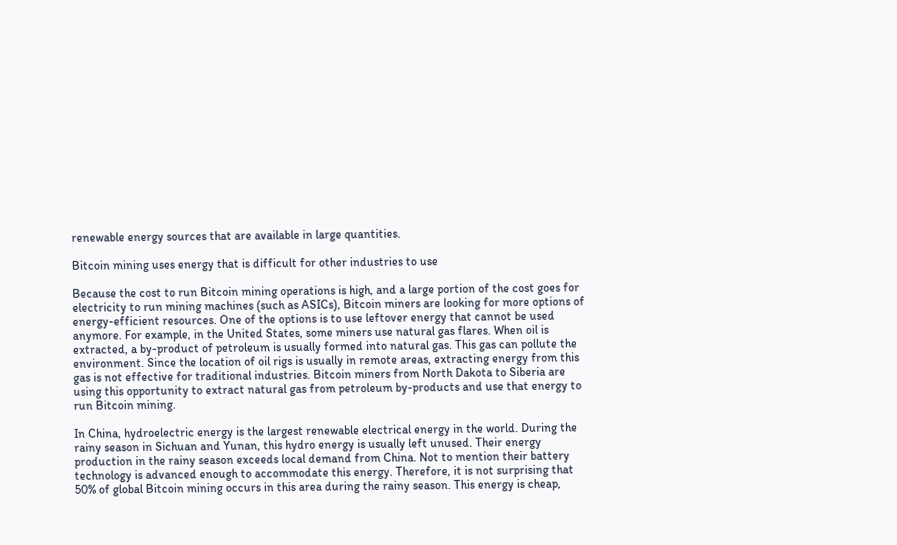renewable energy sources that are available in large quantities.

Bitcoin mining uses energy that is difficult for other industries to use

Because the cost to run Bitcoin mining operations is high, and a large portion of the cost goes for electricity to run mining machines (such as ASICs), Bitcoin miners are looking for more options of energy-efficient resources. One of the options is to use leftover energy that cannot be used anymore. For example, in the United States, some miners use natural gas flares. When oil is extracted, a by-product of petroleum is usually formed into natural gas. This gas can pollute the environment. Since the location of oil rigs is usually in remote areas, extracting energy from this gas is not effective for traditional industries. Bitcoin miners from North Dakota to Siberia are using this opportunity to extract natural gas from petroleum by-products and use that energy to run Bitcoin mining.

In China, hydroelectric energy is the largest renewable electrical energy in the world. During the rainy season in Sichuan and Yunan, this hydro energy is usually left unused. Their energy production in the rainy season exceeds local demand from China. Not to mention their battery technology is advanced enough to accommodate this energy. Therefore, it is not surprising that 50% of global Bitcoin mining occurs in this area during the rainy season. This energy is cheap,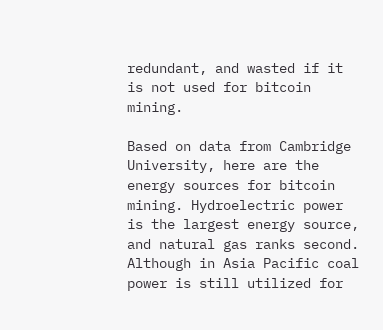redundant, and wasted if it is not used for bitcoin mining.

Based on data from Cambridge University, here are the energy sources for bitcoin mining. Hydroelectric power is the largest energy source, and natural gas ranks second. Although in Asia Pacific coal power is still utilized for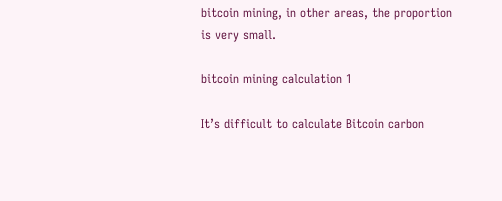bitcoin mining, in other areas, the proportion is very small.

bitcoin mining calculation 1

It’s difficult to calculate Bitcoin carbon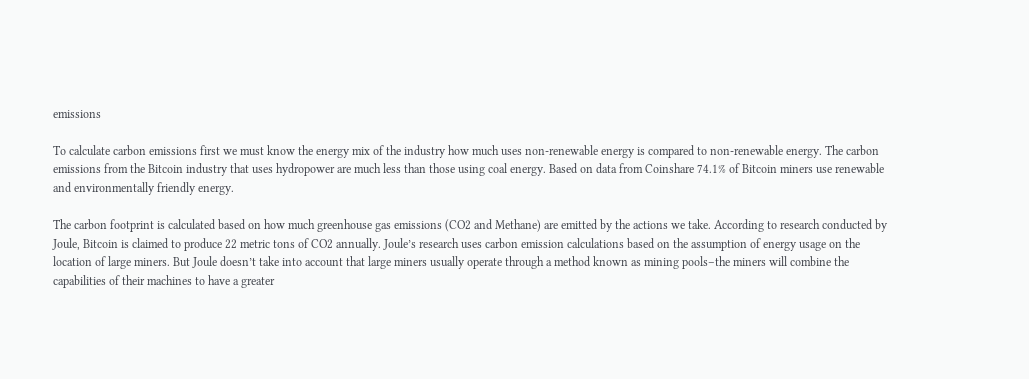emissions

To calculate carbon emissions first we must know the energy mix of the industry how much uses non-renewable energy is compared to non-renewable energy. The carbon emissions from the Bitcoin industry that uses hydropower are much less than those using coal energy. Based on data from Coinshare 74.1% of Bitcoin miners use renewable and environmentally friendly energy.

The carbon footprint is calculated based on how much greenhouse gas emissions (CO2 and Methane) are emitted by the actions we take. According to research conducted by Joule, Bitcoin is claimed to produce 22 metric tons of CO2 annually. Joule’s research uses carbon emission calculations based on the assumption of energy usage on the location of large miners. But Joule doesn’t take into account that large miners usually operate through a method known as mining pools–the miners will combine the capabilities of their machines to have a greater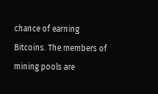chance of earning Bitcoins. The members of mining pools are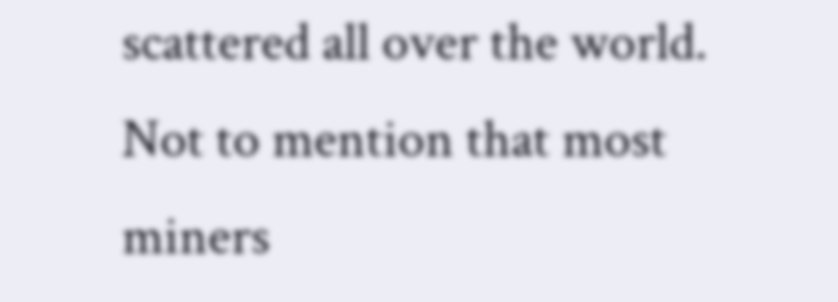scattered all over the world. Not to mention that most miners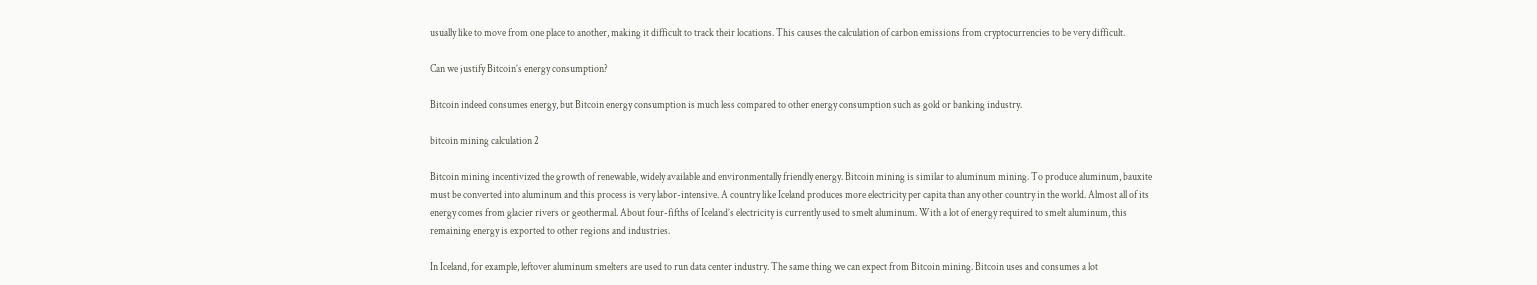usually like to move from one place to another, making it difficult to track their locations. This causes the calculation of carbon emissions from cryptocurrencies to be very difficult.

Can we justify Bitcoin’s energy consumption?

Bitcoin indeed consumes energy, but Bitcoin energy consumption is much less compared to other energy consumption such as gold or banking industry.

bitcoin mining calculation 2

Bitcoin mining incentivized the growth of renewable, widely available and environmentally friendly energy. Bitcoin mining is similar to aluminum mining. To produce aluminum, bauxite must be converted into aluminum and this process is very labor-intensive. A country like Iceland produces more electricity per capita than any other country in the world. Almost all of its energy comes from glacier rivers or geothermal. About four-fifths of Iceland’s electricity is currently used to smelt aluminum. With a lot of energy required to smelt aluminum, this remaining energy is exported to other regions and industries.

In Iceland, for example, leftover aluminum smelters are used to run data center industry. The same thing we can expect from Bitcoin mining. Bitcoin uses and consumes a lot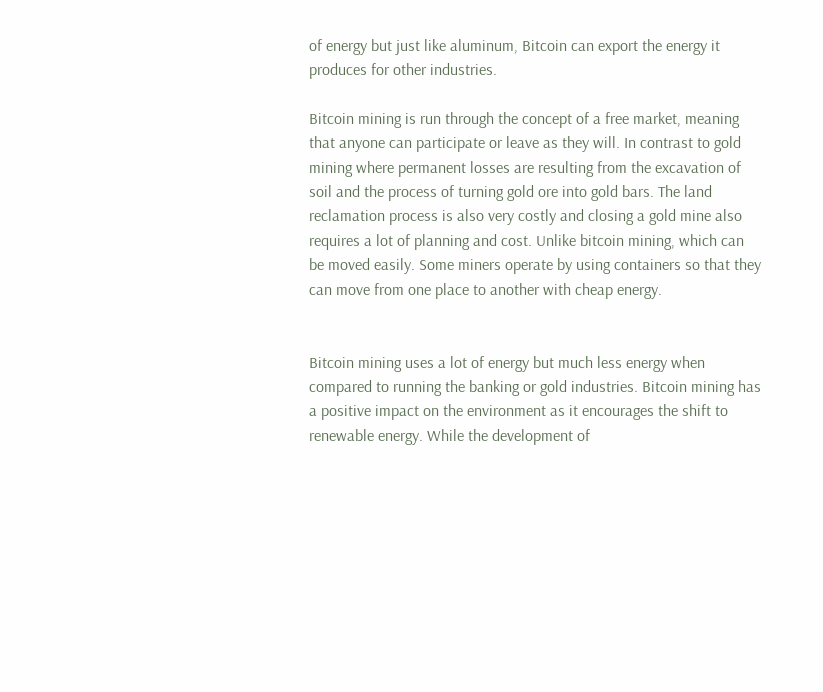of energy but just like aluminum, Bitcoin can export the energy it produces for other industries.

Bitcoin mining is run through the concept of a free market, meaning that anyone can participate or leave as they will. In contrast to gold mining where permanent losses are resulting from the excavation of soil and the process of turning gold ore into gold bars. The land reclamation process is also very costly and closing a gold mine also requires a lot of planning and cost. Unlike bitcoin mining, which can be moved easily. Some miners operate by using containers so that they can move from one place to another with cheap energy.


Bitcoin mining uses a lot of energy but much less energy when compared to running the banking or gold industries. Bitcoin mining has a positive impact on the environment as it encourages the shift to renewable energy. While the development of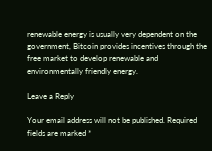renewable energy is usually very dependent on the government, Bitcoin provides incentives through the free market to develop renewable and environmentally friendly energy.

Leave a Reply

Your email address will not be published. Required fields are marked *